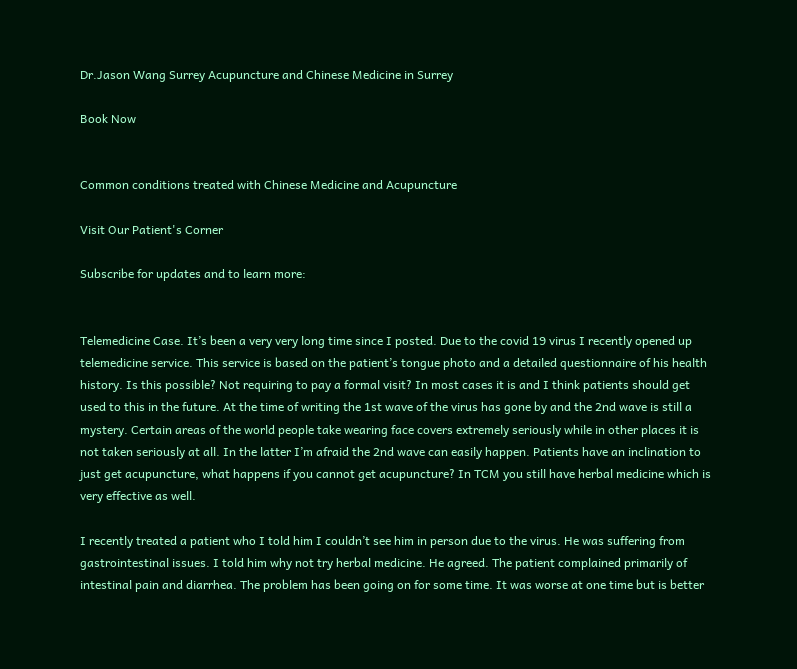Dr.Jason Wang Surrey Acupuncture and Chinese Medicine in Surrey

Book Now


Common conditions treated with Chinese Medicine and Acupuncture

Visit Our Patient's Corner

Subscribe for updates and to learn more:


Telemedicine Case. It’s been a very very long time since I posted. Due to the covid 19 virus I recently opened up telemedicine service. This service is based on the patient’s tongue photo and a detailed questionnaire of his health history. Is this possible? Not requiring to pay a formal visit? In most cases it is and I think patients should get used to this in the future. At the time of writing the 1st wave of the virus has gone by and the 2nd wave is still a mystery. Certain areas of the world people take wearing face covers extremely seriously while in other places it is not taken seriously at all. In the latter I’m afraid the 2nd wave can easily happen. Patients have an inclination to just get acupuncture, what happens if you cannot get acupuncture? In TCM you still have herbal medicine which is very effective as well.

I recently treated a patient who I told him I couldn’t see him in person due to the virus. He was suffering from gastrointestinal issues. I told him why not try herbal medicine. He agreed. The patient complained primarily of intestinal pain and diarrhea. The problem has been going on for some time. It was worse at one time but is better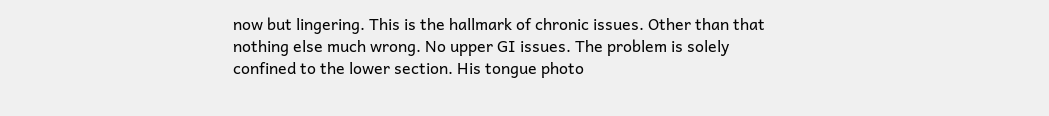now but lingering. This is the hallmark of chronic issues. Other than that nothing else much wrong. No upper GI issues. The problem is solely confined to the lower section. His tongue photo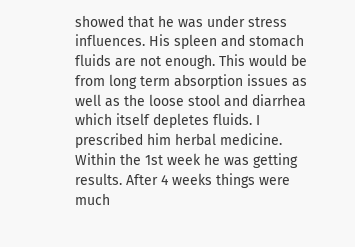showed that he was under stress influences. His spleen and stomach fluids are not enough. This would be from long term absorption issues as well as the loose stool and diarrhea which itself depletes fluids. I prescribed him herbal medicine. Within the 1st week he was getting results. After 4 weeks things were much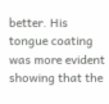better. His tongue coating was more evident showing that the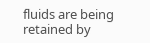fluids are being retained by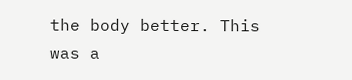the body better. This was a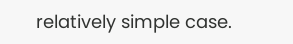relatively simple case.